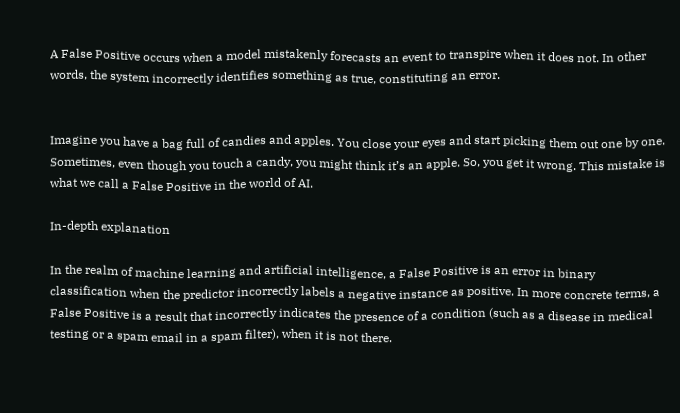A False Positive occurs when a model mistakenly forecasts an event to transpire when it does not. In other words, the system incorrectly identifies something as true, constituting an error.


Imagine you have a bag full of candies and apples. You close your eyes and start picking them out one by one. Sometimes, even though you touch a candy, you might think it’s an apple. So, you get it wrong. This mistake is what we call a False Positive in the world of AI.

In-depth explanation

In the realm of machine learning and artificial intelligence, a False Positive is an error in binary classification when the predictor incorrectly labels a negative instance as positive. In more concrete terms, a False Positive is a result that incorrectly indicates the presence of a condition (such as a disease in medical testing or a spam email in a spam filter), when it is not there.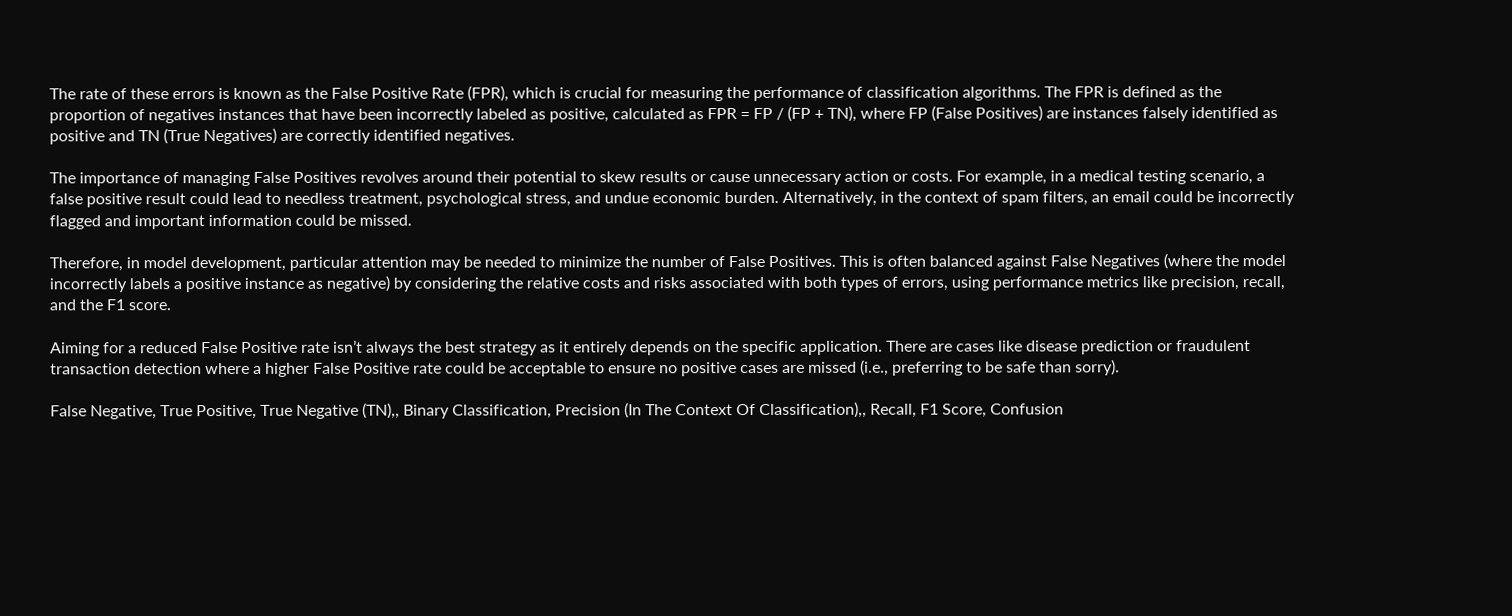The rate of these errors is known as the False Positive Rate (FPR), which is crucial for measuring the performance of classification algorithms. The FPR is defined as the proportion of negatives instances that have been incorrectly labeled as positive, calculated as FPR = FP / (FP + TN), where FP (False Positives) are instances falsely identified as positive and TN (True Negatives) are correctly identified negatives.

The importance of managing False Positives revolves around their potential to skew results or cause unnecessary action or costs. For example, in a medical testing scenario, a false positive result could lead to needless treatment, psychological stress, and undue economic burden. Alternatively, in the context of spam filters, an email could be incorrectly flagged and important information could be missed.

Therefore, in model development, particular attention may be needed to minimize the number of False Positives. This is often balanced against False Negatives (where the model incorrectly labels a positive instance as negative) by considering the relative costs and risks associated with both types of errors, using performance metrics like precision, recall, and the F1 score.

Aiming for a reduced False Positive rate isn’t always the best strategy as it entirely depends on the specific application. There are cases like disease prediction or fraudulent transaction detection where a higher False Positive rate could be acceptable to ensure no positive cases are missed (i.e., preferring to be safe than sorry).

False Negative, True Positive, True Negative (TN),, Binary Classification, Precision (In The Context Of Classification),, Recall, F1 Score, Confusion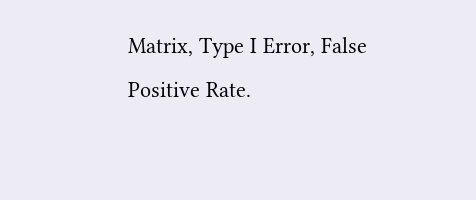Matrix, Type I Error, False Positive Rate.